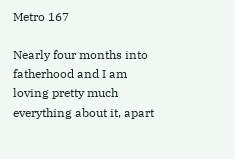Metro 167

Nearly four months into fatherhood and I am loving pretty much everything about it, apart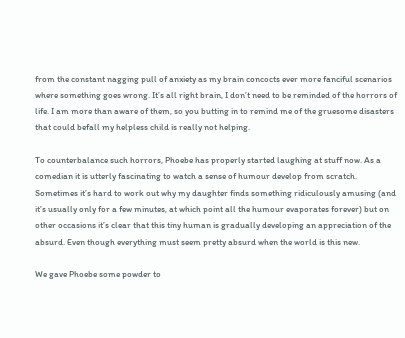from the constant nagging pull of anxiety as my brain concocts ever more fanciful scenarios where something goes wrong. It’s all right brain, I don’t need to be reminded of the horrors of life. I am more than aware of them, so you butting in to remind me of the gruesome disasters that could befall my helpless child is really not helping.

To counterbalance such horrors, Phoebe has properly started laughing at stuff now. As a comedian it is utterly fascinating to watch a sense of humour develop from scratch. Sometimes it’s hard to work out why my daughter finds something ridiculously amusing (and it’s usually only for a few minutes, at which point all the humour evaporates forever) but on other occasions it’s clear that this tiny human is gradually developing an appreciation of the absurd. Even though everything must seem pretty absurd when the world is this new.

We gave Phoebe some powder to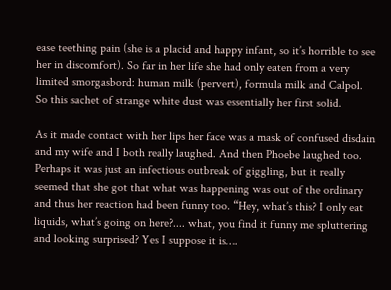ease teething pain (she is a placid and happy infant, so it’s horrible to see her in discomfort). So far in her life she had only eaten from a very limited smorgasbord: human milk (pervert), formula milk and Calpol. So this sachet of strange white dust was essentially her first solid.

As it made contact with her lips her face was a mask of confused disdain and my wife and I both really laughed. And then Phoebe laughed too. Perhaps it was just an infectious outbreak of giggling, but it really seemed that she got that what was happening was out of the ordinary and thus her reaction had been funny too. “Hey, what’s this? I only eat liquids, what’s going on here?.... what, you find it funny me spluttering and looking surprised? Yes I suppose it is….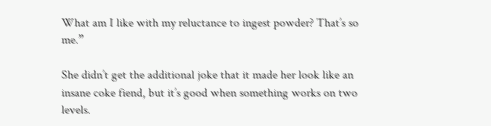What am I like with my reluctance to ingest powder? That’s so me.”

She didn’t get the additional joke that it made her look like an insane coke fiend, but it’s good when something works on two levels.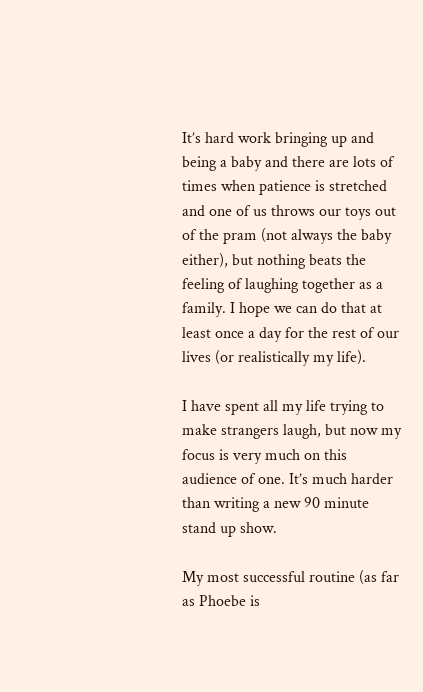It’s hard work bringing up and being a baby and there are lots of times when patience is stretched and one of us throws our toys out of the pram (not always the baby either), but nothing beats the feeling of laughing together as a family. I hope we can do that at least once a day for the rest of our lives (or realistically my life).

I have spent all my life trying to make strangers laugh, but now my focus is very much on this audience of one. It’s much harder than writing a new 90 minute stand up show.

My most successful routine (as far as Phoebe is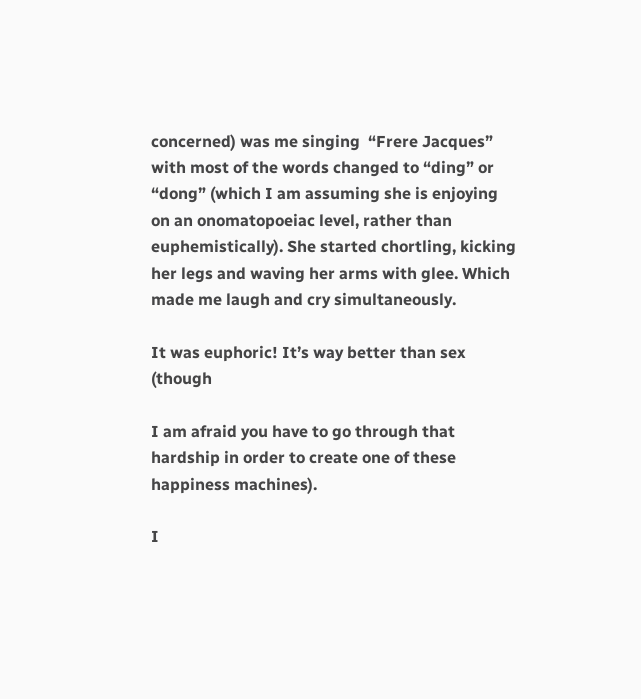concerned) was me singing  “Frere Jacques” with most of the words changed to “ding” or “dong” (which I am assuming she is enjoying on an onomatopoeiac level, rather than euphemistically). She started chortling, kicking her legs and waving her arms with glee. Which made me laugh and cry simultaneously.

It was euphoric! It’s way better than sex (though

I am afraid you have to go through that hardship in order to create one of these happiness machines).

I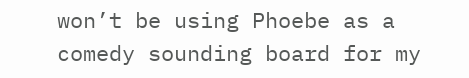won’t be using Phoebe as a comedy sounding board for my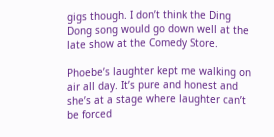gigs though. I don’t think the Ding Dong song would go down well at the late show at the Comedy Store.

Phoebe’s laughter kept me walking on air all day. It’s pure and honest and she’s at a stage where laughter can’t be forced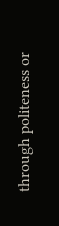through politeness or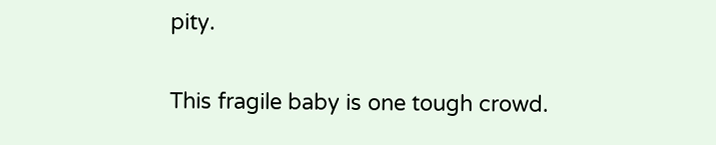pity.

This fragile baby is one tough crowd.